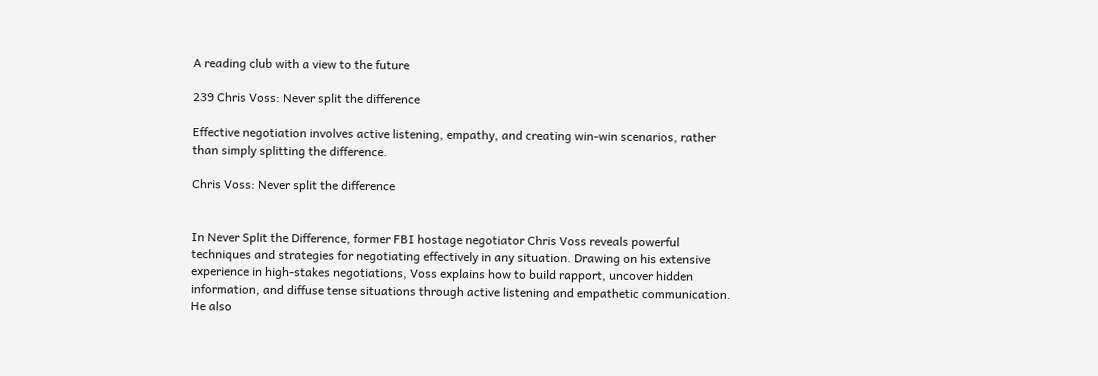A reading club with a view to the future

239 Chris Voss: Never split the difference

Effective negotiation involves active listening, empathy, and creating win-win scenarios, rather than simply splitting the difference.

Chris Voss: Never split the difference


In Never Split the Difference, former FBI hostage negotiator Chris Voss reveals powerful techniques and strategies for negotiating effectively in any situation. Drawing on his extensive experience in high-stakes negotiations, Voss explains how to build rapport, uncover hidden information, and diffuse tense situations through active listening and empathetic communication. He also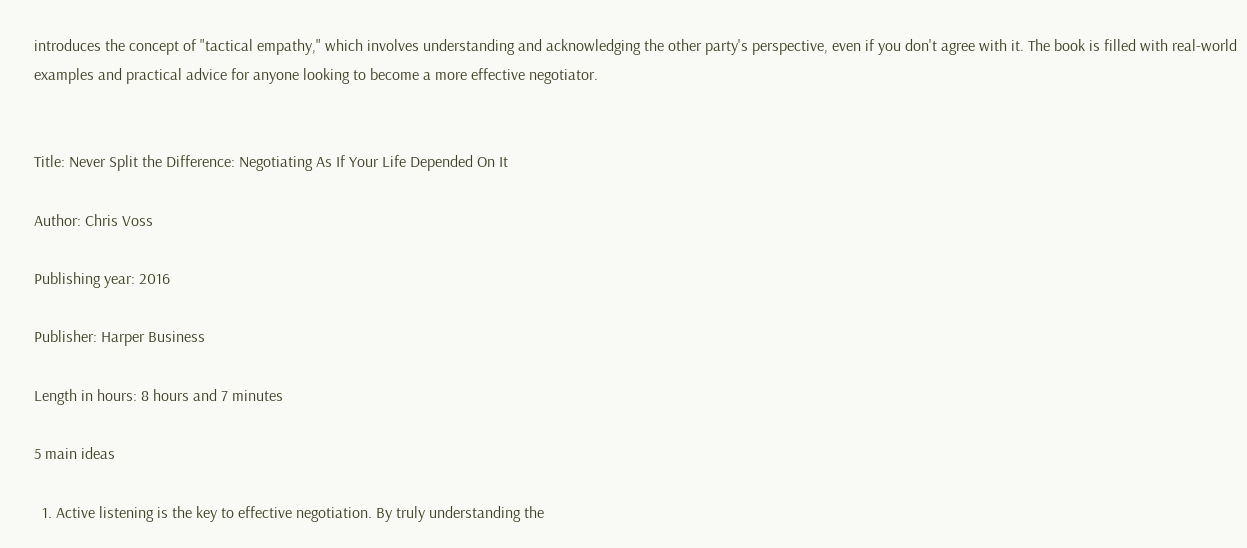introduces the concept of "tactical empathy," which involves understanding and acknowledging the other party's perspective, even if you don't agree with it. The book is filled with real-world examples and practical advice for anyone looking to become a more effective negotiator.


Title: Never Split the Difference: Negotiating As If Your Life Depended On It

Author: Chris Voss

Publishing year: 2016

Publisher: Harper Business

Length in hours: 8 hours and 7 minutes

5 main ideas

  1. Active listening is the key to effective negotiation. By truly understanding the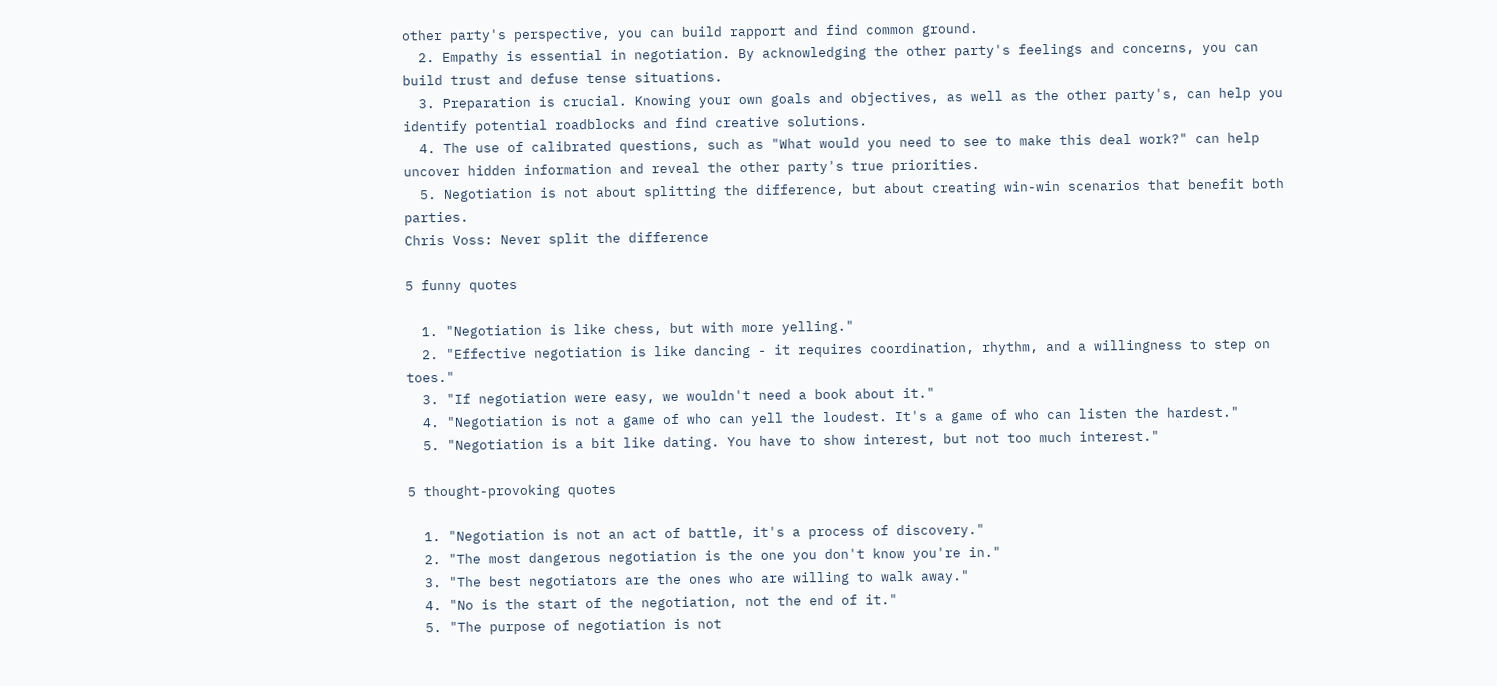other party's perspective, you can build rapport and find common ground.
  2. Empathy is essential in negotiation. By acknowledging the other party's feelings and concerns, you can build trust and defuse tense situations.
  3. Preparation is crucial. Knowing your own goals and objectives, as well as the other party's, can help you identify potential roadblocks and find creative solutions.
  4. The use of calibrated questions, such as "What would you need to see to make this deal work?" can help uncover hidden information and reveal the other party's true priorities.
  5. Negotiation is not about splitting the difference, but about creating win-win scenarios that benefit both parties.
Chris Voss: Never split the difference

5 funny quotes

  1. "Negotiation is like chess, but with more yelling."
  2. "Effective negotiation is like dancing - it requires coordination, rhythm, and a willingness to step on toes."
  3. "If negotiation were easy, we wouldn't need a book about it."
  4. "Negotiation is not a game of who can yell the loudest. It's a game of who can listen the hardest."
  5. "Negotiation is a bit like dating. You have to show interest, but not too much interest."

5 thought-provoking quotes

  1. "Negotiation is not an act of battle, it's a process of discovery."
  2. "The most dangerous negotiation is the one you don't know you're in."
  3. "The best negotiators are the ones who are willing to walk away."
  4. "No is the start of the negotiation, not the end of it."
  5. "The purpose of negotiation is not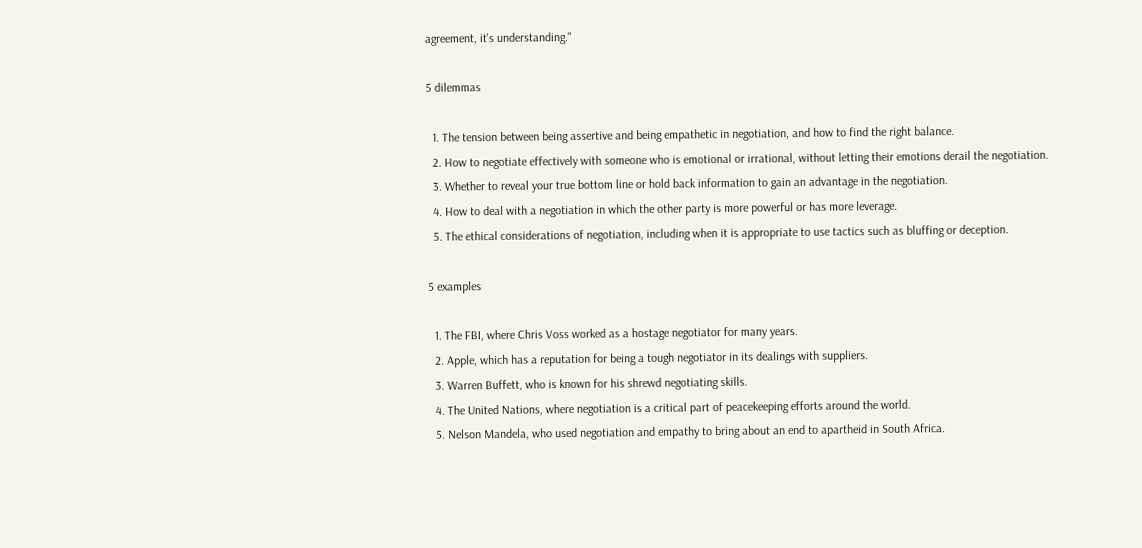agreement, it's understanding."

5 dilemmas

  1. The tension between being assertive and being empathetic in negotiation, and how to find the right balance.
  2. How to negotiate effectively with someone who is emotional or irrational, without letting their emotions derail the negotiation.
  3. Whether to reveal your true bottom line or hold back information to gain an advantage in the negotiation.
  4. How to deal with a negotiation in which the other party is more powerful or has more leverage.
  5. The ethical considerations of negotiation, including when it is appropriate to use tactics such as bluffing or deception.

5 examples

  1. The FBI, where Chris Voss worked as a hostage negotiator for many years.
  2. Apple, which has a reputation for being a tough negotiator in its dealings with suppliers.
  3. Warren Buffett, who is known for his shrewd negotiating skills.
  4. The United Nations, where negotiation is a critical part of peacekeeping efforts around the world.
  5. Nelson Mandela, who used negotiation and empathy to bring about an end to apartheid in South Africa.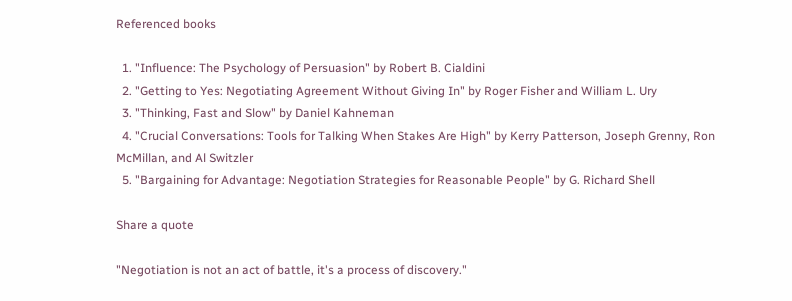Referenced books

  1. "Influence: The Psychology of Persuasion" by Robert B. Cialdini
  2. "Getting to Yes: Negotiating Agreement Without Giving In" by Roger Fisher and William L. Ury
  3. "Thinking, Fast and Slow" by Daniel Kahneman
  4. "Crucial Conversations: Tools for Talking When Stakes Are High" by Kerry Patterson, Joseph Grenny, Ron McMillan, and Al Switzler
  5. "Bargaining for Advantage: Negotiation Strategies for Reasonable People" by G. Richard Shell

Share a quote

"Negotiation is not an act of battle, it's a process of discovery."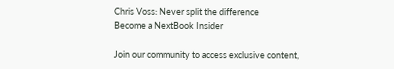Chris Voss: Never split the difference
Become a NextBook Insider

Join our community to access exclusive content,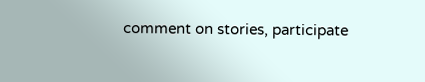comment on stories, participate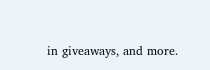in giveaways, and more.